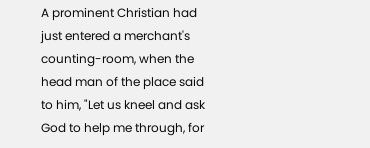A prominent Christian had just entered a merchant's counting-room, when the head man of the place said to him, "Let us kneel and ask God to help me through, for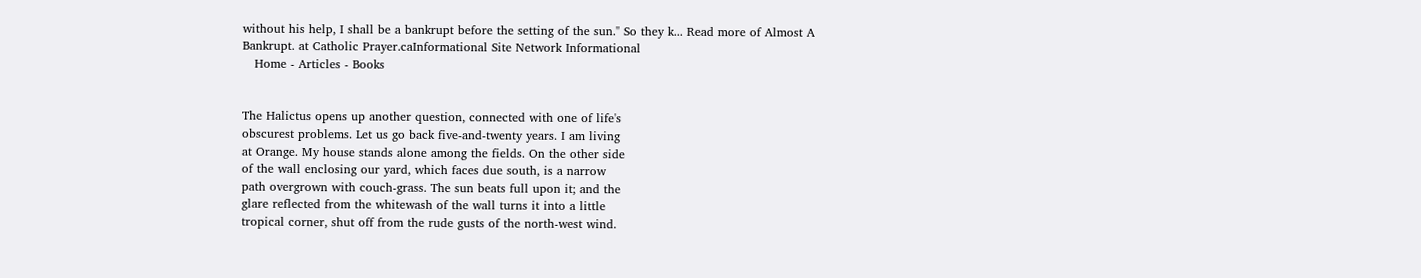without his help, I shall be a bankrupt before the setting of the sun." So they k... Read more of Almost A Bankrupt. at Catholic Prayer.caInformational Site Network Informational
   Home - Articles - Books


The Halictus opens up another question, connected with one of life's
obscurest problems. Let us go back five-and-twenty years. I am living
at Orange. My house stands alone among the fields. On the other side
of the wall enclosing our yard, which faces due south, is a narrow
path overgrown with couch-grass. The sun beats full upon it; and the
glare reflected from the whitewash of the wall turns it into a little
tropical corner, shut off from the rude gusts of the north-west wind.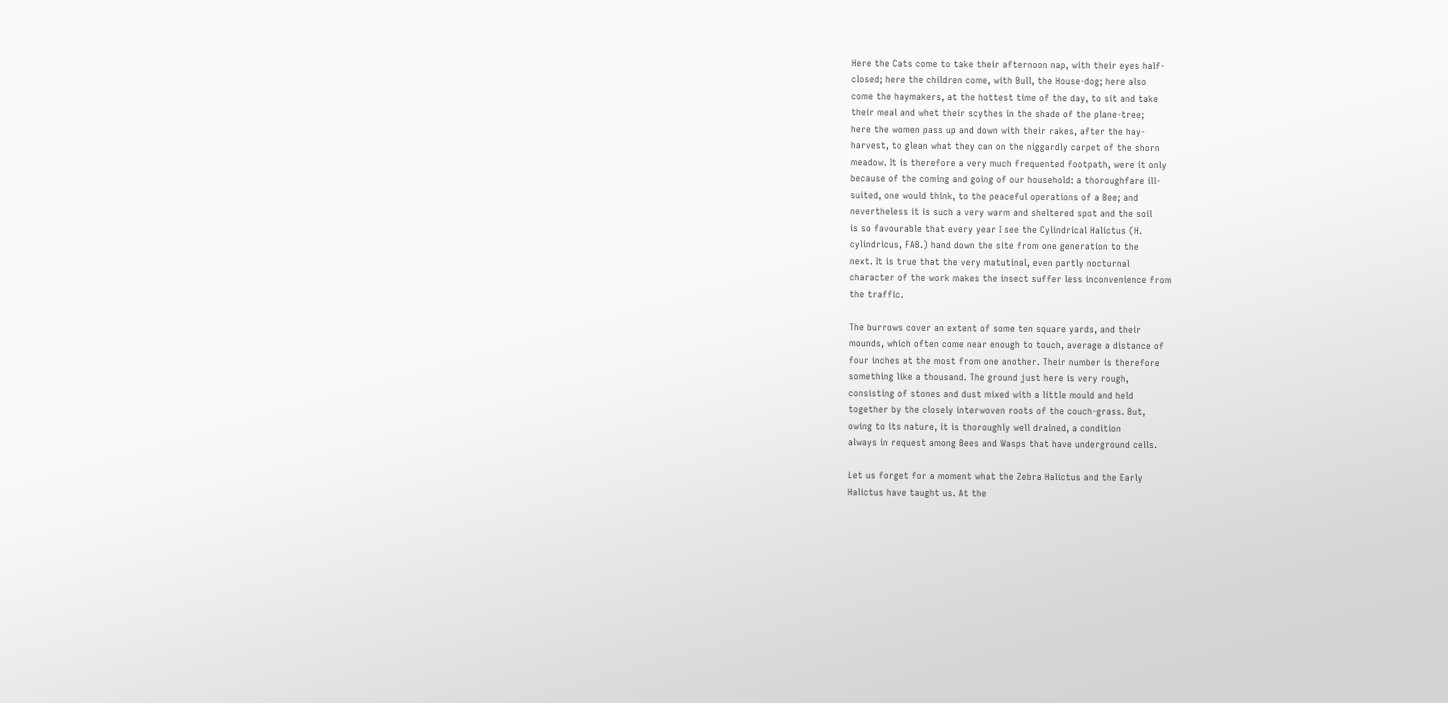Here the Cats come to take their afternoon nap, with their eyes half-
closed; here the children come, with Bull, the House-dog; here also
come the haymakers, at the hottest time of the day, to sit and take
their meal and whet their scythes in the shade of the plane-tree;
here the women pass up and down with their rakes, after the hay-
harvest, to glean what they can on the niggardly carpet of the shorn
meadow. It is therefore a very much frequented footpath, were it only
because of the coming and going of our household: a thoroughfare ill-
suited, one would think, to the peaceful operations of a Bee; and
nevertheless it is such a very warm and sheltered spot and the soil
is so favourable that every year I see the Cylindrical Halictus (H.
cylindricus, FAB.) hand down the site from one generation to the
next. It is true that the very matutinal, even partly nocturnal
character of the work makes the insect suffer less inconvenience from
the traffic.

The burrows cover an extent of some ten square yards, and their
mounds, which often come near enough to touch, average a distance of
four inches at the most from one another. Their number is therefore
something like a thousand. The ground just here is very rough,
consisting of stones and dust mixed with a little mould and held
together by the closely interwoven roots of the couch-grass. But,
owing to its nature, it is thoroughly well drained, a condition
always in request among Bees and Wasps that have underground cells.

Let us forget for a moment what the Zebra Halictus and the Early
Halictus have taught us. At the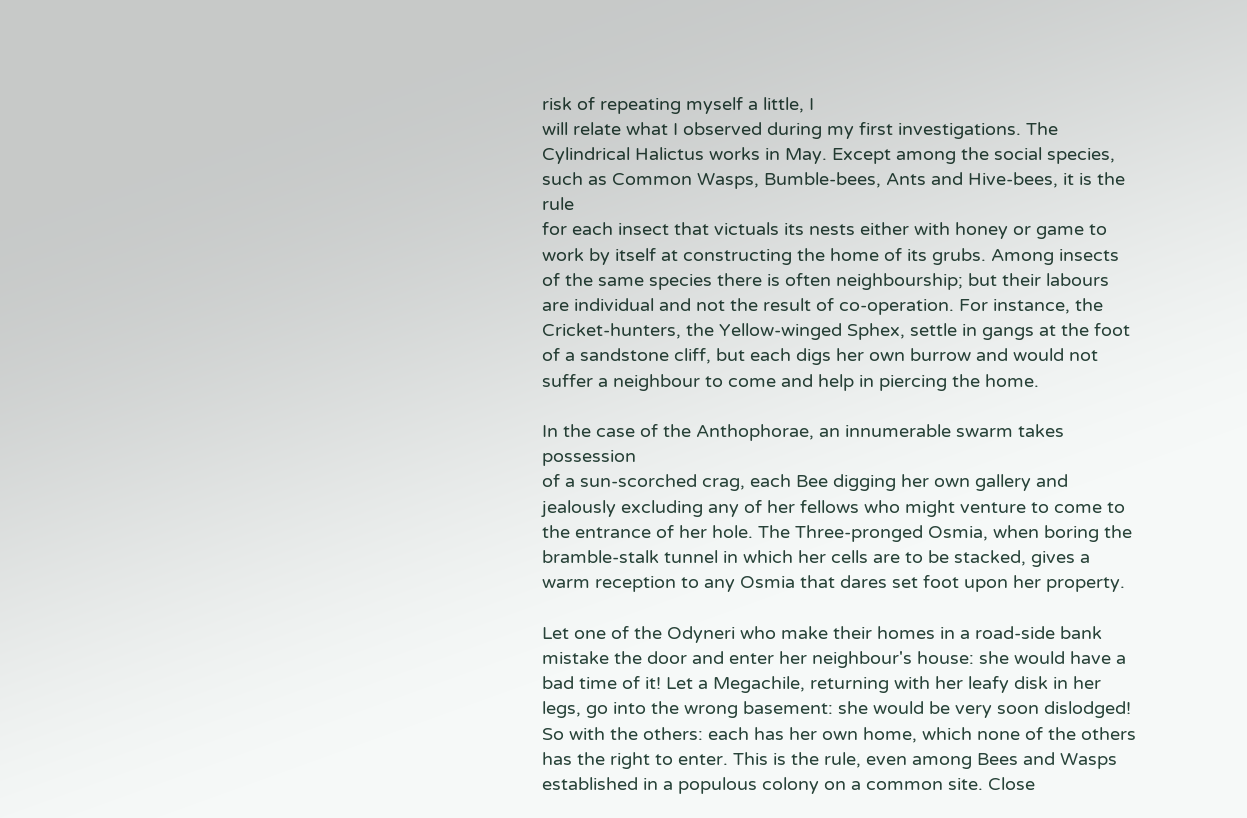risk of repeating myself a little, I
will relate what I observed during my first investigations. The
Cylindrical Halictus works in May. Except among the social species,
such as Common Wasps, Bumble-bees, Ants and Hive-bees, it is the rule
for each insect that victuals its nests either with honey or game to
work by itself at constructing the home of its grubs. Among insects
of the same species there is often neighbourship; but their labours
are individual and not the result of co-operation. For instance, the
Cricket-hunters, the Yellow-winged Sphex, settle in gangs at the foot
of a sandstone cliff, but each digs her own burrow and would not
suffer a neighbour to come and help in piercing the home.

In the case of the Anthophorae, an innumerable swarm takes possession
of a sun-scorched crag, each Bee digging her own gallery and
jealously excluding any of her fellows who might venture to come to
the entrance of her hole. The Three-pronged Osmia, when boring the
bramble-stalk tunnel in which her cells are to be stacked, gives a
warm reception to any Osmia that dares set foot upon her property.

Let one of the Odyneri who make their homes in a road-side bank
mistake the door and enter her neighbour's house: she would have a
bad time of it! Let a Megachile, returning with her leafy disk in her
legs, go into the wrong basement: she would be very soon dislodged!
So with the others: each has her own home, which none of the others
has the right to enter. This is the rule, even among Bees and Wasps
established in a populous colony on a common site. Close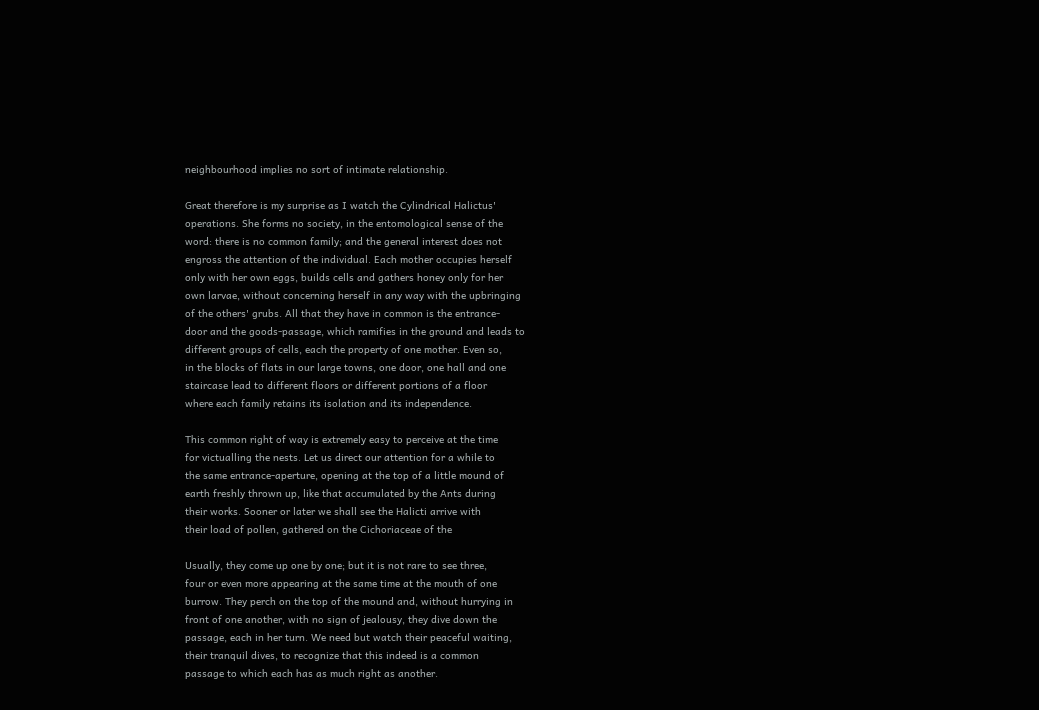neighbourhood implies no sort of intimate relationship.

Great therefore is my surprise as I watch the Cylindrical Halictus'
operations. She forms no society, in the entomological sense of the
word: there is no common family; and the general interest does not
engross the attention of the individual. Each mother occupies herself
only with her own eggs, builds cells and gathers honey only for her
own larvae, without concerning herself in any way with the upbringing
of the others' grubs. All that they have in common is the entrance-
door and the goods-passage, which ramifies in the ground and leads to
different groups of cells, each the property of one mother. Even so,
in the blocks of flats in our large towns, one door, one hall and one
staircase lead to different floors or different portions of a floor
where each family retains its isolation and its independence.

This common right of way is extremely easy to perceive at the time
for victualling the nests. Let us direct our attention for a while to
the same entrance-aperture, opening at the top of a little mound of
earth freshly thrown up, like that accumulated by the Ants during
their works. Sooner or later we shall see the Halicti arrive with
their load of pollen, gathered on the Cichoriaceae of the

Usually, they come up one by one; but it is not rare to see three,
four or even more appearing at the same time at the mouth of one
burrow. They perch on the top of the mound and, without hurrying in
front of one another, with no sign of jealousy, they dive down the
passage, each in her turn. We need but watch their peaceful waiting,
their tranquil dives, to recognize that this indeed is a common
passage to which each has as much right as another.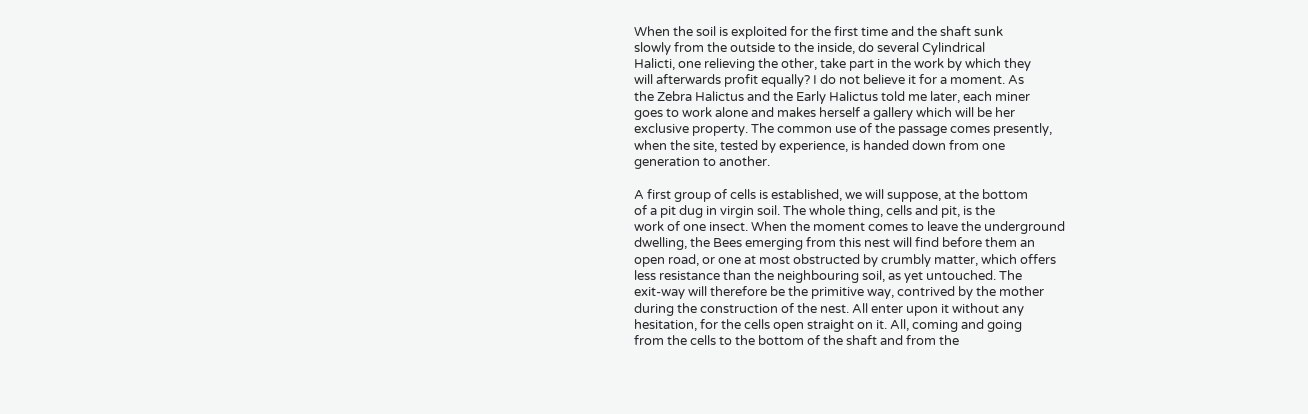When the soil is exploited for the first time and the shaft sunk
slowly from the outside to the inside, do several Cylindrical
Halicti, one relieving the other, take part in the work by which they
will afterwards profit equally? I do not believe it for a moment. As
the Zebra Halictus and the Early Halictus told me later, each miner
goes to work alone and makes herself a gallery which will be her
exclusive property. The common use of the passage comes presently,
when the site, tested by experience, is handed down from one
generation to another.

A first group of cells is established, we will suppose, at the bottom
of a pit dug in virgin soil. The whole thing, cells and pit, is the
work of one insect. When the moment comes to leave the underground
dwelling, the Bees emerging from this nest will find before them an
open road, or one at most obstructed by crumbly matter, which offers
less resistance than the neighbouring soil, as yet untouched. The
exit-way will therefore be the primitive way, contrived by the mother
during the construction of the nest. All enter upon it without any
hesitation, for the cells open straight on it. All, coming and going
from the cells to the bottom of the shaft and from the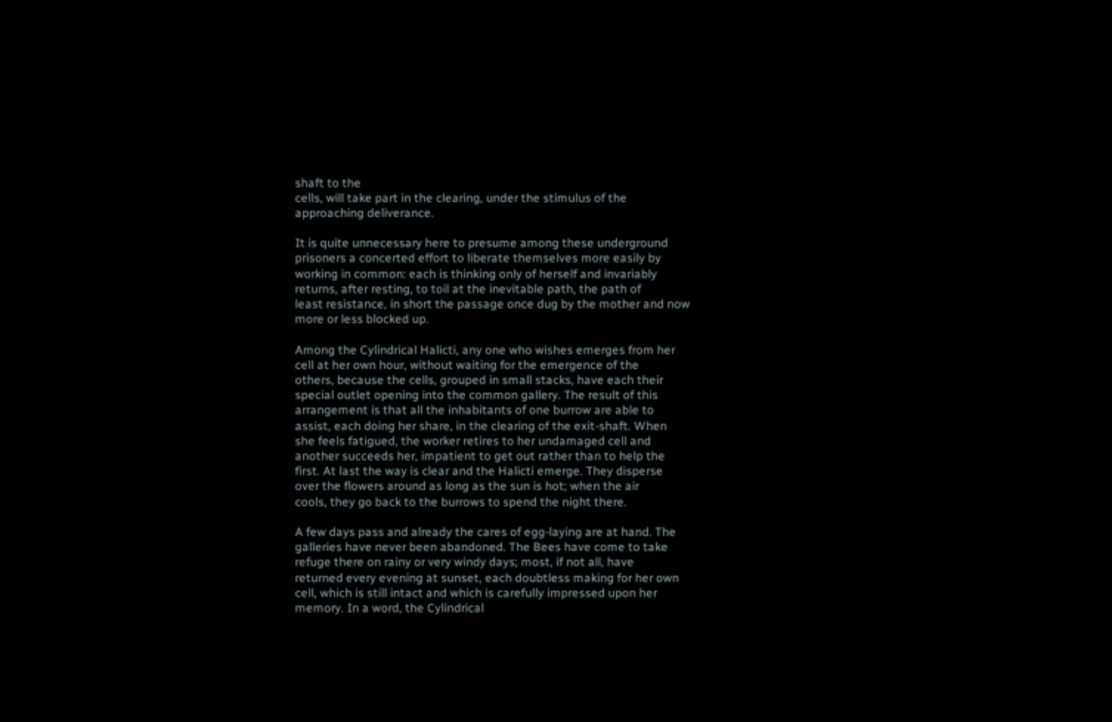shaft to the
cells, will take part in the clearing, under the stimulus of the
approaching deliverance.

It is quite unnecessary here to presume among these underground
prisoners a concerted effort to liberate themselves more easily by
working in common: each is thinking only of herself and invariably
returns, after resting, to toil at the inevitable path, the path of
least resistance, in short the passage once dug by the mother and now
more or less blocked up.

Among the Cylindrical Halicti, any one who wishes emerges from her
cell at her own hour, without waiting for the emergence of the
others, because the cells, grouped in small stacks, have each their
special outlet opening into the common gallery. The result of this
arrangement is that all the inhabitants of one burrow are able to
assist, each doing her share, in the clearing of the exit-shaft. When
she feels fatigued, the worker retires to her undamaged cell and
another succeeds her, impatient to get out rather than to help the
first. At last the way is clear and the Halicti emerge. They disperse
over the flowers around as long as the sun is hot; when the air
cools, they go back to the burrows to spend the night there.

A few days pass and already the cares of egg-laying are at hand. The
galleries have never been abandoned. The Bees have come to take
refuge there on rainy or very windy days; most, if not all, have
returned every evening at sunset, each doubtless making for her own
cell, which is still intact and which is carefully impressed upon her
memory. In a word, the Cylindrical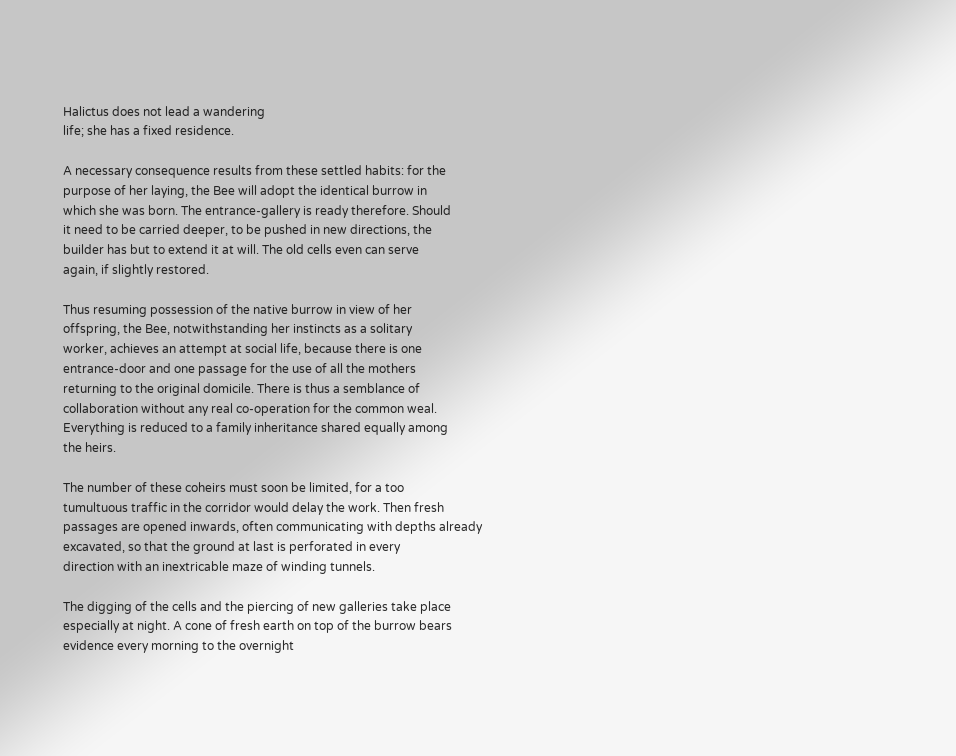Halictus does not lead a wandering
life; she has a fixed residence.

A necessary consequence results from these settled habits: for the
purpose of her laying, the Bee will adopt the identical burrow in
which she was born. The entrance-gallery is ready therefore. Should
it need to be carried deeper, to be pushed in new directions, the
builder has but to extend it at will. The old cells even can serve
again, if slightly restored.

Thus resuming possession of the native burrow in view of her
offspring, the Bee, notwithstanding her instincts as a solitary
worker, achieves an attempt at social life, because there is one
entrance-door and one passage for the use of all the mothers
returning to the original domicile. There is thus a semblance of
collaboration without any real co-operation for the common weal.
Everything is reduced to a family inheritance shared equally among
the heirs.

The number of these coheirs must soon be limited, for a too
tumultuous traffic in the corridor would delay the work. Then fresh
passages are opened inwards, often communicating with depths already
excavated, so that the ground at last is perforated in every
direction with an inextricable maze of winding tunnels.

The digging of the cells and the piercing of new galleries take place
especially at night. A cone of fresh earth on top of the burrow bears
evidence every morning to the overnight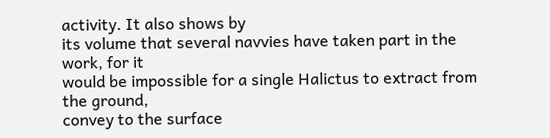activity. It also shows by
its volume that several navvies have taken part in the work, for it
would be impossible for a single Halictus to extract from the ground,
convey to the surface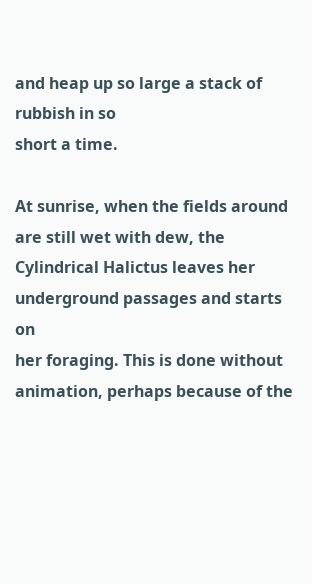and heap up so large a stack of rubbish in so
short a time.

At sunrise, when the fields around are still wet with dew, the
Cylindrical Halictus leaves her underground passages and starts on
her foraging. This is done without animation, perhaps because of the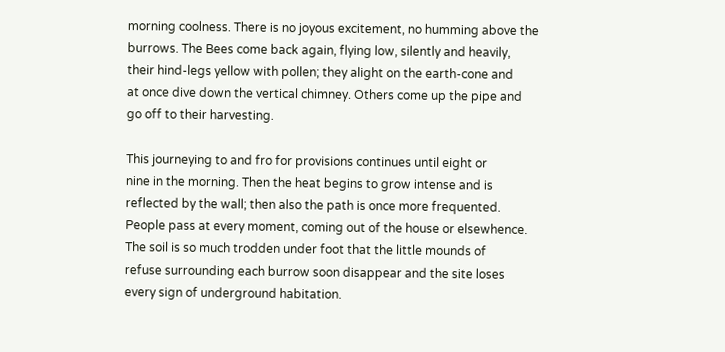morning coolness. There is no joyous excitement, no humming above the
burrows. The Bees come back again, flying low, silently and heavily,
their hind-legs yellow with pollen; they alight on the earth-cone and
at once dive down the vertical chimney. Others come up the pipe and
go off to their harvesting.

This journeying to and fro for provisions continues until eight or
nine in the morning. Then the heat begins to grow intense and is
reflected by the wall; then also the path is once more frequented.
People pass at every moment, coming out of the house or elsewhence.
The soil is so much trodden under foot that the little mounds of
refuse surrounding each burrow soon disappear and the site loses
every sign of underground habitation.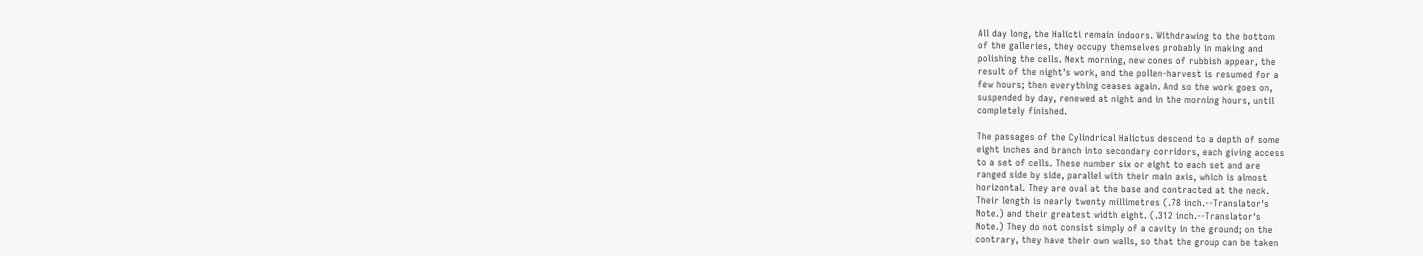All day long, the Halicti remain indoors. Withdrawing to the bottom
of the galleries, they occupy themselves probably in making and
polishing the cells. Next morning, new cones of rubbish appear, the
result of the night's work, and the pollen-harvest is resumed for a
few hours; then everything ceases again. And so the work goes on,
suspended by day, renewed at night and in the morning hours, until
completely finished.

The passages of the Cylindrical Halictus descend to a depth of some
eight inches and branch into secondary corridors, each giving access
to a set of cells. These number six or eight to each set and are
ranged side by side, parallel with their main axis, which is almost
horizontal. They are oval at the base and contracted at the neck.
Their length is nearly twenty millimetres (.78 inch.--Translator's
Note.) and their greatest width eight. (.312 inch.--Translator's
Note.) They do not consist simply of a cavity in the ground; on the
contrary, they have their own walls, so that the group can be taken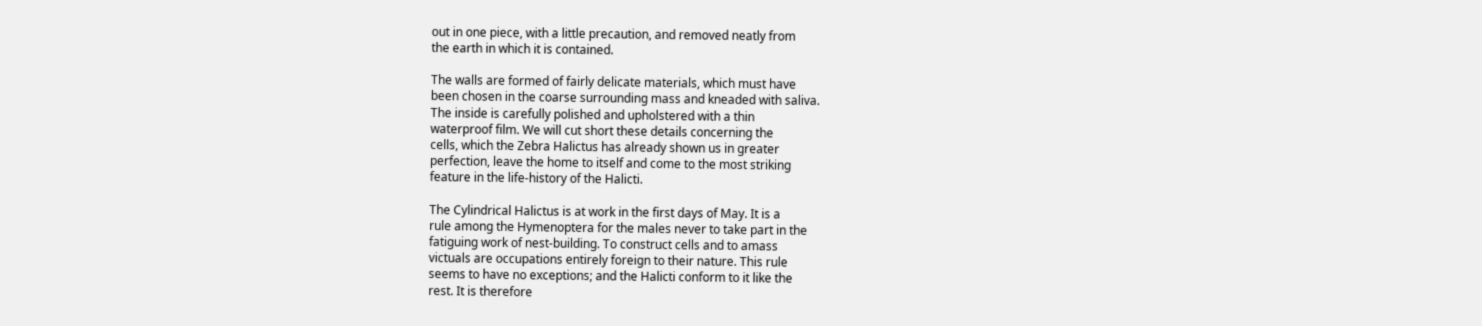out in one piece, with a little precaution, and removed neatly from
the earth in which it is contained.

The walls are formed of fairly delicate materials, which must have
been chosen in the coarse surrounding mass and kneaded with saliva.
The inside is carefully polished and upholstered with a thin
waterproof film. We will cut short these details concerning the
cells, which the Zebra Halictus has already shown us in greater
perfection, leave the home to itself and come to the most striking
feature in the life-history of the Halicti.

The Cylindrical Halictus is at work in the first days of May. It is a
rule among the Hymenoptera for the males never to take part in the
fatiguing work of nest-building. To construct cells and to amass
victuals are occupations entirely foreign to their nature. This rule
seems to have no exceptions; and the Halicti conform to it like the
rest. It is therefore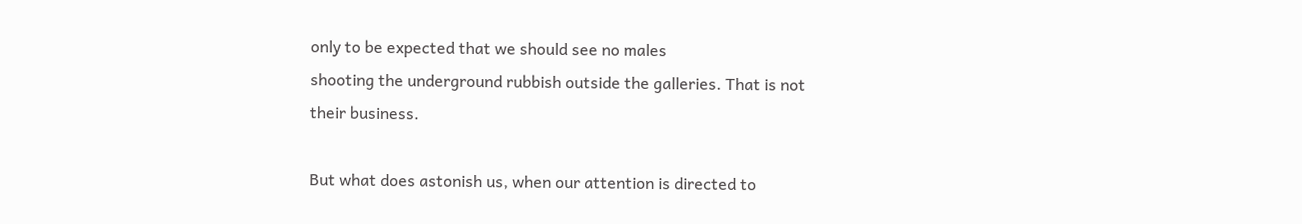only to be expected that we should see no males
shooting the underground rubbish outside the galleries. That is not
their business.

But what does astonish us, when our attention is directed to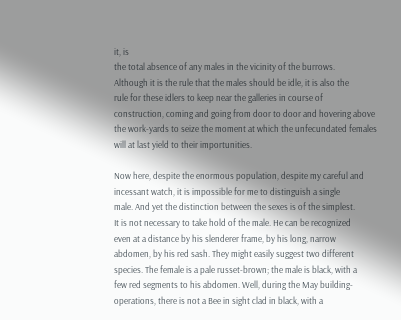it, is
the total absence of any males in the vicinity of the burrows.
Although it is the rule that the males should be idle, it is also the
rule for these idlers to keep near the galleries in course of
construction, coming and going from door to door and hovering above
the work-yards to seize the moment at which the unfecundated females
will at last yield to their importunities.

Now here, despite the enormous population, despite my careful and
incessant watch, it is impossible for me to distinguish a single
male. And yet the distinction between the sexes is of the simplest.
It is not necessary to take hold of the male. He can be recognized
even at a distance by his slenderer frame, by his long, narrow
abdomen, by his red sash. They might easily suggest two different
species. The female is a pale russet-brown; the male is black, with a
few red segments to his abdomen. Well, during the May building-
operations, there is not a Bee in sight clad in black, with a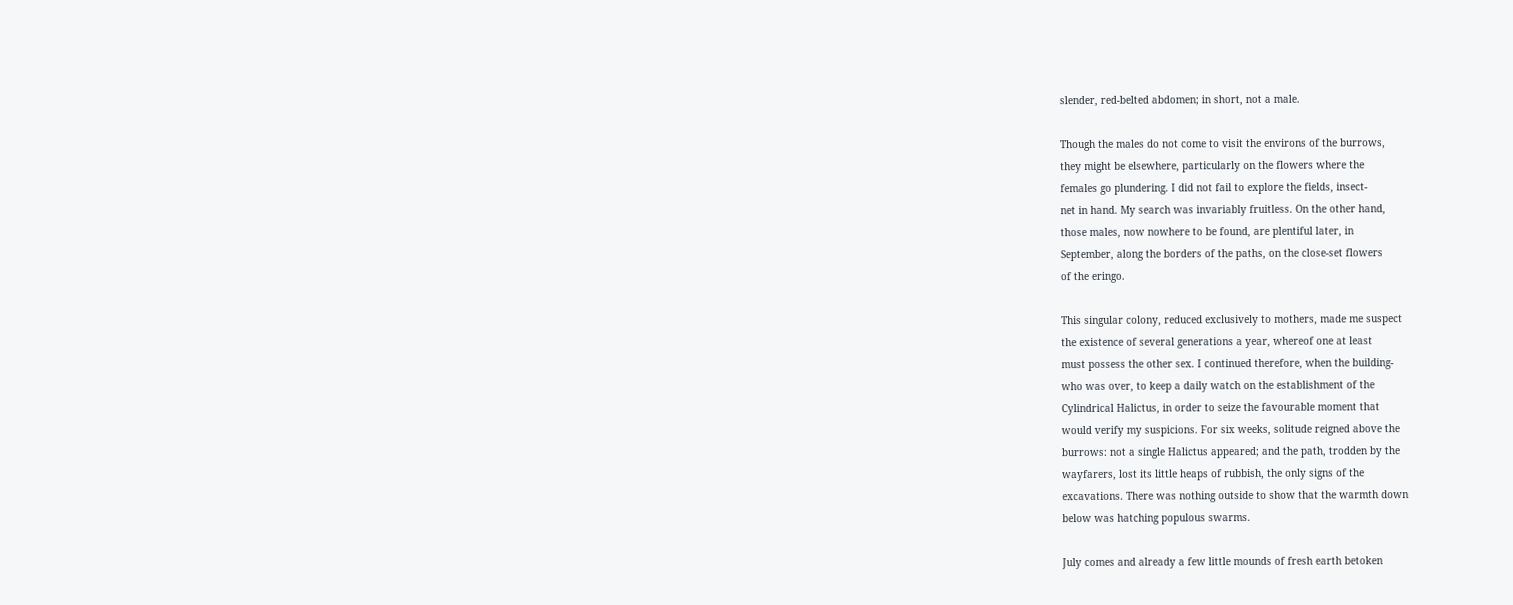slender, red-belted abdomen; in short, not a male.

Though the males do not come to visit the environs of the burrows,
they might be elsewhere, particularly on the flowers where the
females go plundering. I did not fail to explore the fields, insect-
net in hand. My search was invariably fruitless. On the other hand,
those males, now nowhere to be found, are plentiful later, in
September, along the borders of the paths, on the close-set flowers
of the eringo.

This singular colony, reduced exclusively to mothers, made me suspect
the existence of several generations a year, whereof one at least
must possess the other sex. I continued therefore, when the building-
who was over, to keep a daily watch on the establishment of the
Cylindrical Halictus, in order to seize the favourable moment that
would verify my suspicions. For six weeks, solitude reigned above the
burrows: not a single Halictus appeared; and the path, trodden by the
wayfarers, lost its little heaps of rubbish, the only signs of the
excavations. There was nothing outside to show that the warmth down
below was hatching populous swarms.

July comes and already a few little mounds of fresh earth betoken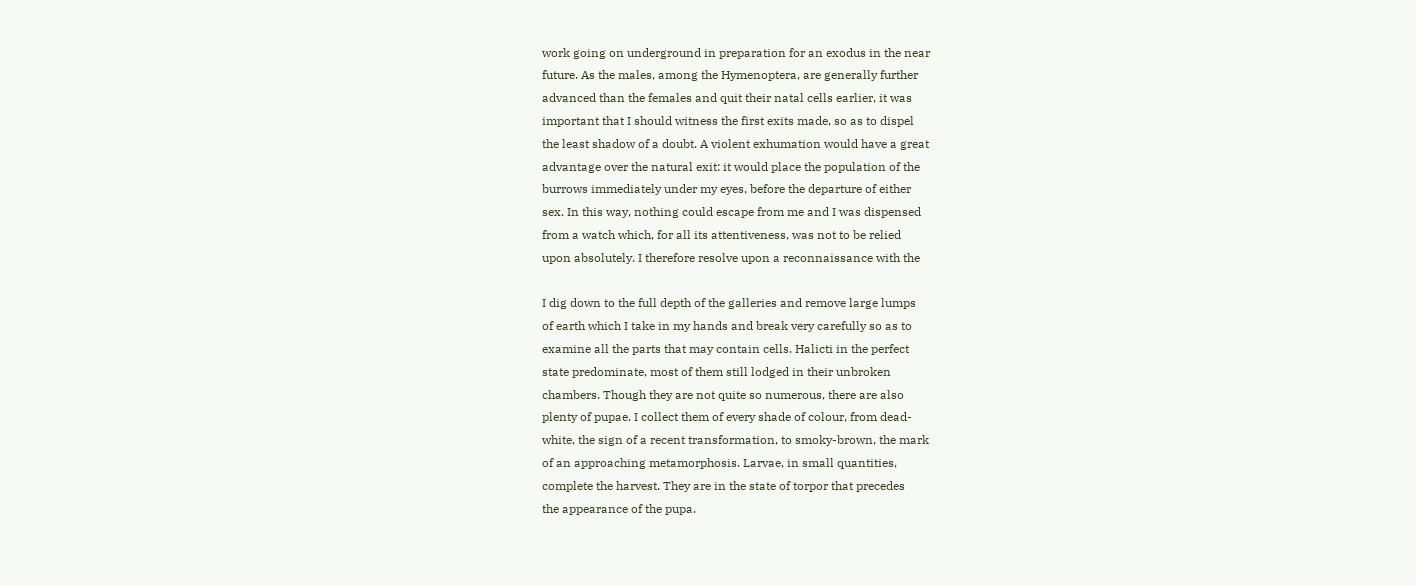work going on underground in preparation for an exodus in the near
future. As the males, among the Hymenoptera, are generally further
advanced than the females and quit their natal cells earlier, it was
important that I should witness the first exits made, so as to dispel
the least shadow of a doubt. A violent exhumation would have a great
advantage over the natural exit: it would place the population of the
burrows immediately under my eyes, before the departure of either
sex. In this way, nothing could escape from me and I was dispensed
from a watch which, for all its attentiveness, was not to be relied
upon absolutely. I therefore resolve upon a reconnaissance with the

I dig down to the full depth of the galleries and remove large lumps
of earth which I take in my hands and break very carefully so as to
examine all the parts that may contain cells. Halicti in the perfect
state predominate, most of them still lodged in their unbroken
chambers. Though they are not quite so numerous, there are also
plenty of pupae. I collect them of every shade of colour, from dead-
white, the sign of a recent transformation, to smoky-brown, the mark
of an approaching metamorphosis. Larvae, in small quantities,
complete the harvest. They are in the state of torpor that precedes
the appearance of the pupa.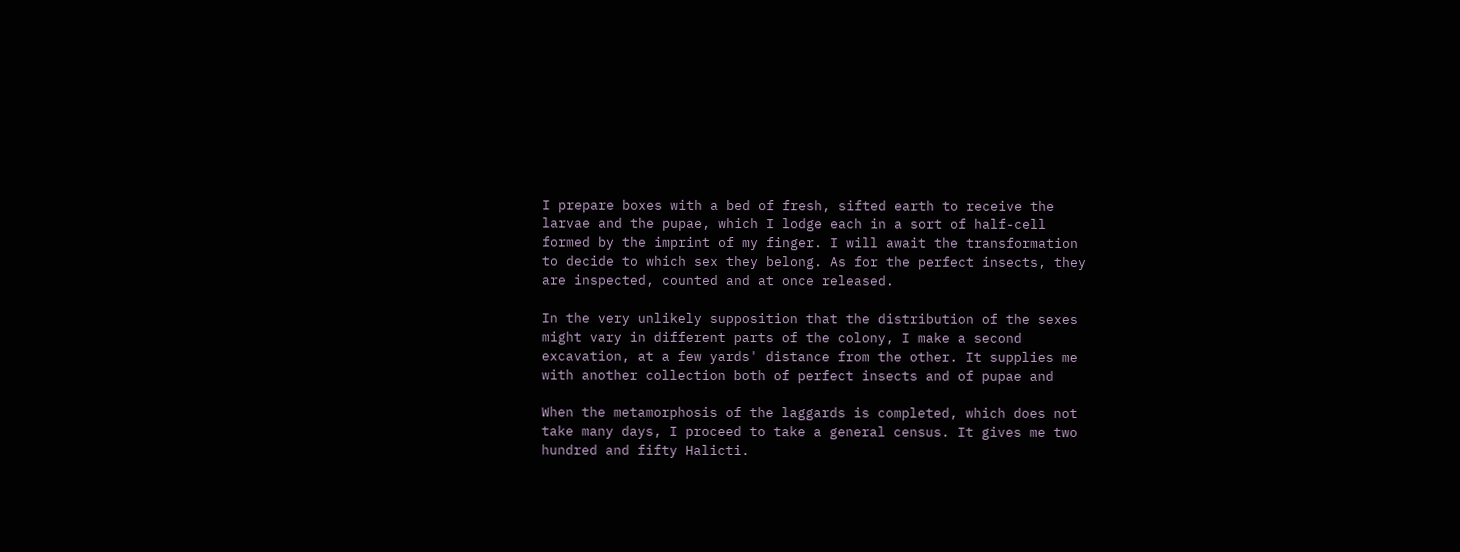I prepare boxes with a bed of fresh, sifted earth to receive the
larvae and the pupae, which I lodge each in a sort of half-cell
formed by the imprint of my finger. I will await the transformation
to decide to which sex they belong. As for the perfect insects, they
are inspected, counted and at once released.

In the very unlikely supposition that the distribution of the sexes
might vary in different parts of the colony, I make a second
excavation, at a few yards' distance from the other. It supplies me
with another collection both of perfect insects and of pupae and

When the metamorphosis of the laggards is completed, which does not
take many days, I proceed to take a general census. It gives me two
hundred and fifty Halicti.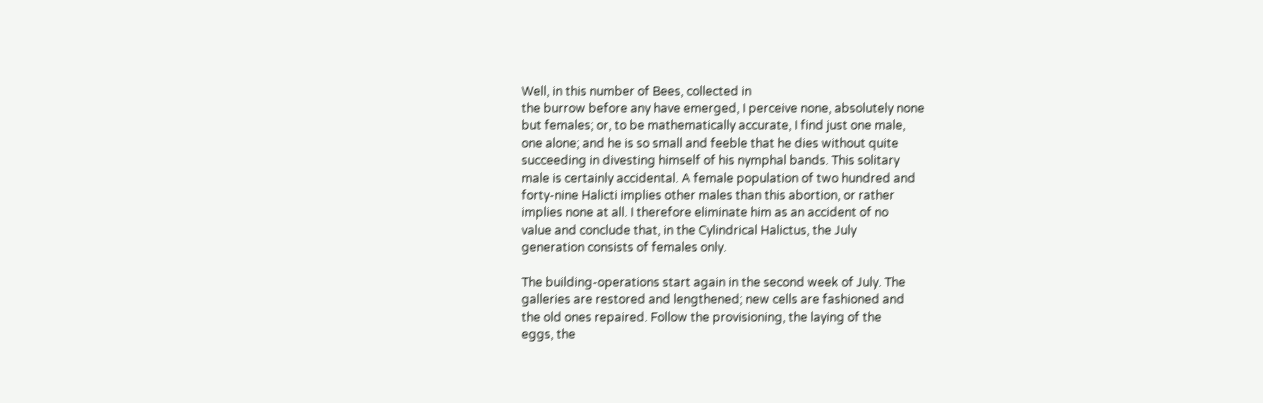Well, in this number of Bees, collected in
the burrow before any have emerged, I perceive none, absolutely none
but females; or, to be mathematically accurate, I find just one male,
one alone; and he is so small and feeble that he dies without quite
succeeding in divesting himself of his nymphal bands. This solitary
male is certainly accidental. A female population of two hundred and
forty-nine Halicti implies other males than this abortion, or rather
implies none at all. I therefore eliminate him as an accident of no
value and conclude that, in the Cylindrical Halictus, the July
generation consists of females only.

The building-operations start again in the second week of July. The
galleries are restored and lengthened; new cells are fashioned and
the old ones repaired. Follow the provisioning, the laying of the
eggs, the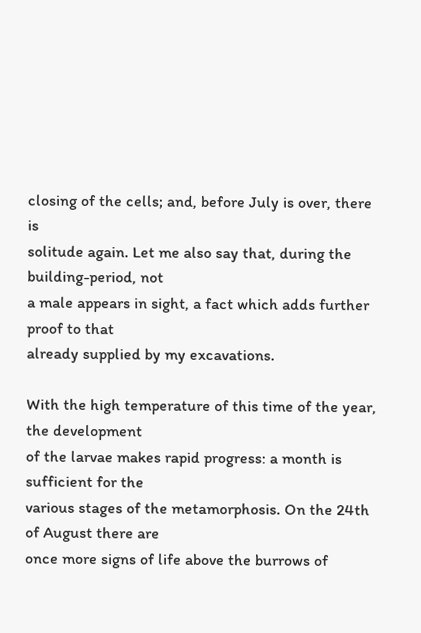closing of the cells; and, before July is over, there is
solitude again. Let me also say that, during the building-period, not
a male appears in sight, a fact which adds further proof to that
already supplied by my excavations.

With the high temperature of this time of the year, the development
of the larvae makes rapid progress: a month is sufficient for the
various stages of the metamorphosis. On the 24th of August there are
once more signs of life above the burrows of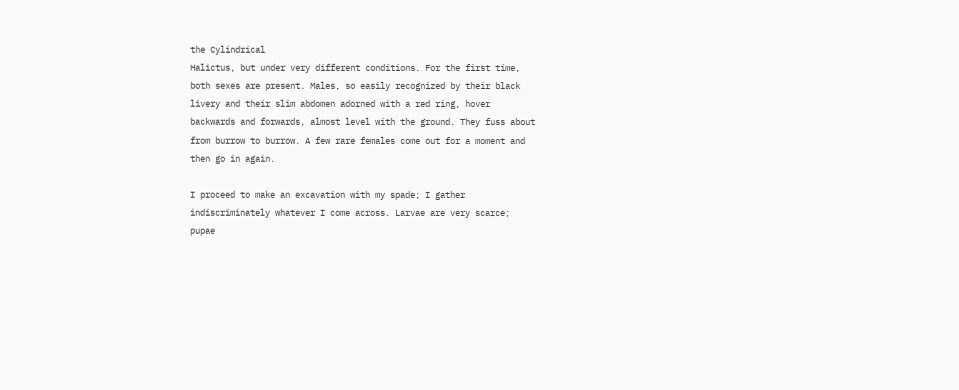the Cylindrical
Halictus, but under very different conditions. For the first time,
both sexes are present. Males, so easily recognized by their black
livery and their slim abdomen adorned with a red ring, hover
backwards and forwards, almost level with the ground. They fuss about
from burrow to burrow. A few rare females come out for a moment and
then go in again.

I proceed to make an excavation with my spade; I gather
indiscriminately whatever I come across. Larvae are very scarce;
pupae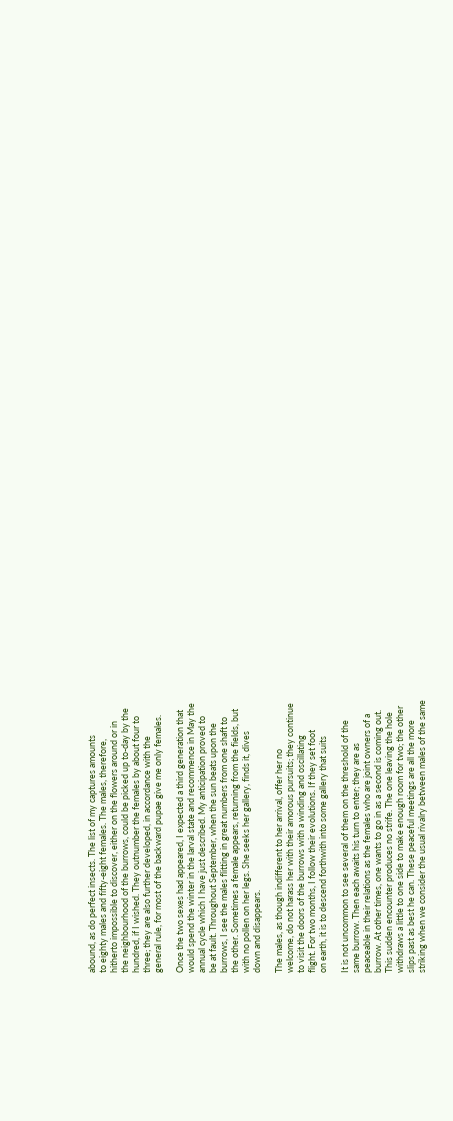abound, as do perfect insects. The list of my captures amounts
to eighty males and fifty-eight females. The males, therefore,
hitherto impossible to discover, either on the flowers around or in
the neighbourhood of the burrows, could be picked up to-day by the
hundred, if I wished. They outnumber the females by about four to
three; they are also further developed, in accordance with the
general rule, for most of the backward pupae give me only females.

Once the two sexes had appeared, I expected a third generation that
would spend the winter in the larval state and recommence in May the
annual cycle which I have just described. My anticipation proved to
be at fault. Throughout September, when the sun beats upon the
burrows, I see the males flitting in great numbers from one shaft to
the other. Sometimes a female appears, returning from the fields, but
with no pollen on her legs. She seeks her gallery, finds it, dives
down and disappears.

The males, as though indifferent to her arrival, offer her no
welcome, do not harass her with their amorous pursuits; they continue
to visit the doors of the burrows with a winding and oscillating
flight. For two months, I follow their evolutions. If they set foot
on earth, it is to descend forthwith into some gallery that suits

It is not uncommon to see several of them on the threshold of the
same burrow. Then each awaits his turn to enter; they are as
peaceable in their relations as the females who are joint owners of a
burrow. At other times, one wants to go in as a second is coming out.
This sudden encounter produces no strife. The one leaving the hole
withdraws a little to one side to make enough room for two; the other
slips past as best he can. These peaceful meetings are all the more
striking when we consider the usual rivalry between males of the same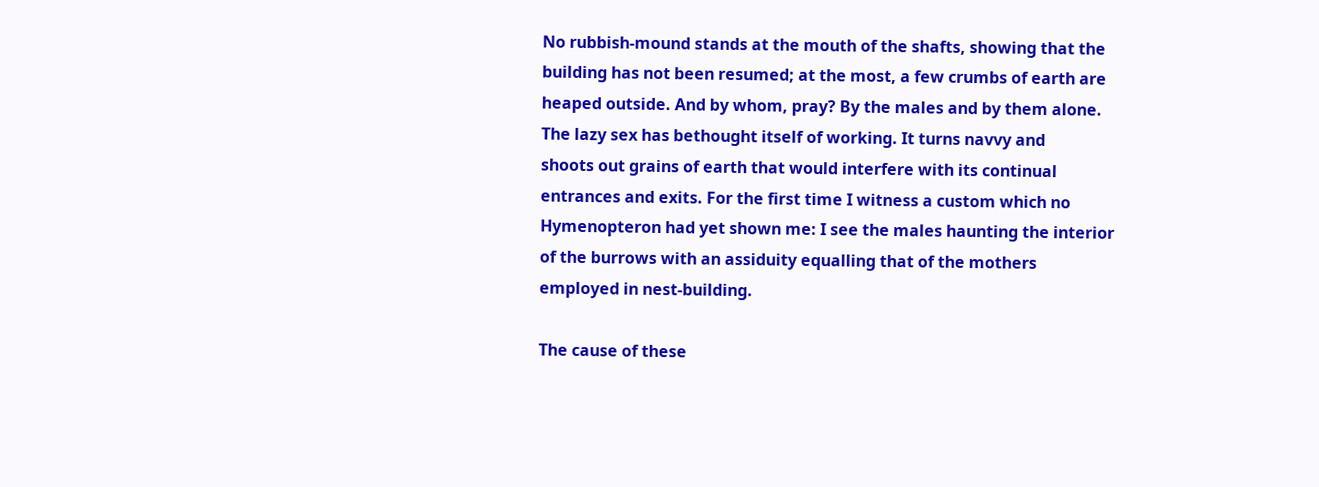No rubbish-mound stands at the mouth of the shafts, showing that the
building has not been resumed; at the most, a few crumbs of earth are
heaped outside. And by whom, pray? By the males and by them alone.
The lazy sex has bethought itself of working. It turns navvy and
shoots out grains of earth that would interfere with its continual
entrances and exits. For the first time I witness a custom which no
Hymenopteron had yet shown me: I see the males haunting the interior
of the burrows with an assiduity equalling that of the mothers
employed in nest-building.

The cause of these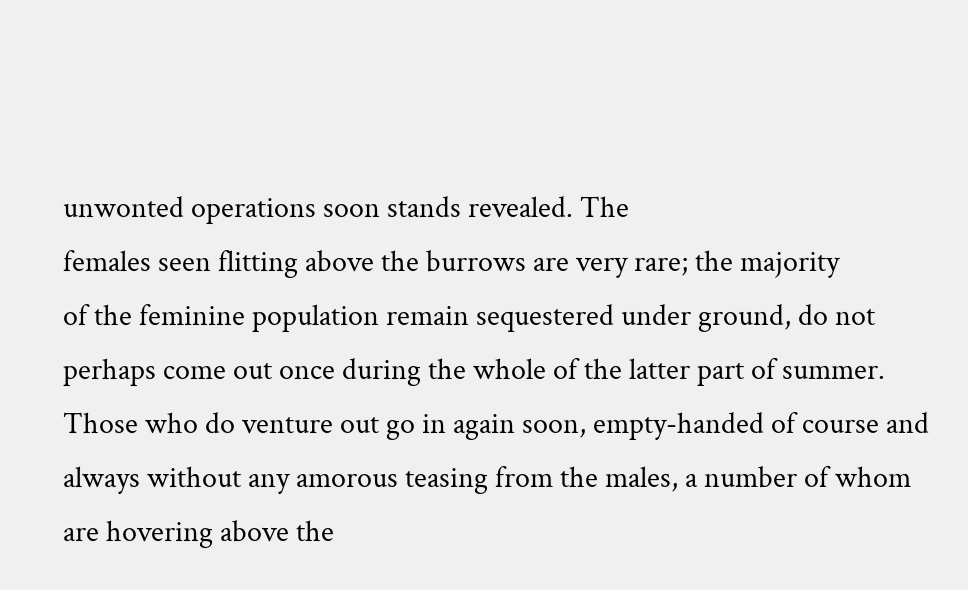unwonted operations soon stands revealed. The
females seen flitting above the burrows are very rare; the majority
of the feminine population remain sequestered under ground, do not
perhaps come out once during the whole of the latter part of summer.
Those who do venture out go in again soon, empty-handed of course and
always without any amorous teasing from the males, a number of whom
are hovering above the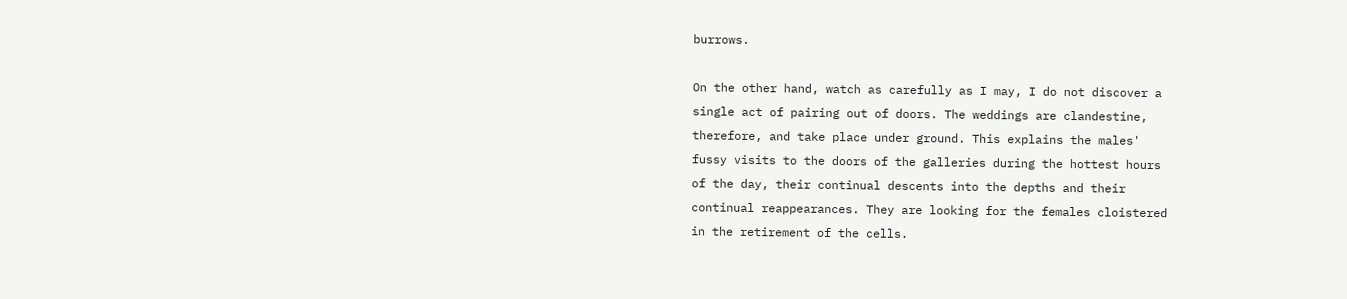burrows.

On the other hand, watch as carefully as I may, I do not discover a
single act of pairing out of doors. The weddings are clandestine,
therefore, and take place under ground. This explains the males'
fussy visits to the doors of the galleries during the hottest hours
of the day, their continual descents into the depths and their
continual reappearances. They are looking for the females cloistered
in the retirement of the cells.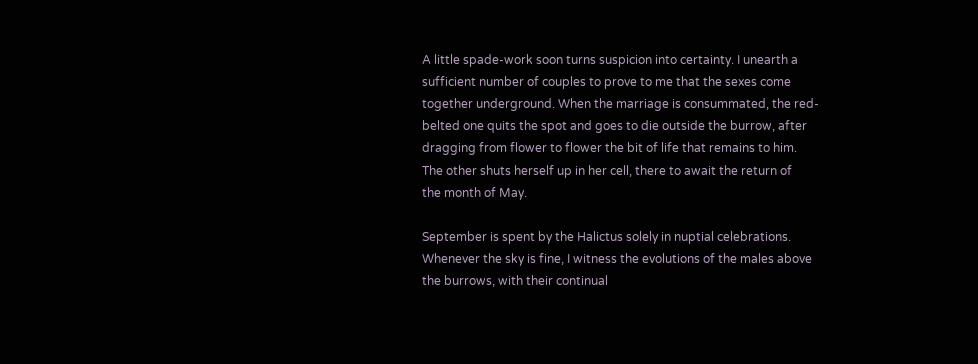A little spade-work soon turns suspicion into certainty. I unearth a
sufficient number of couples to prove to me that the sexes come
together underground. When the marriage is consummated, the red-
belted one quits the spot and goes to die outside the burrow, after
dragging from flower to flower the bit of life that remains to him.
The other shuts herself up in her cell, there to await the return of
the month of May.

September is spent by the Halictus solely in nuptial celebrations.
Whenever the sky is fine, I witness the evolutions of the males above
the burrows, with their continual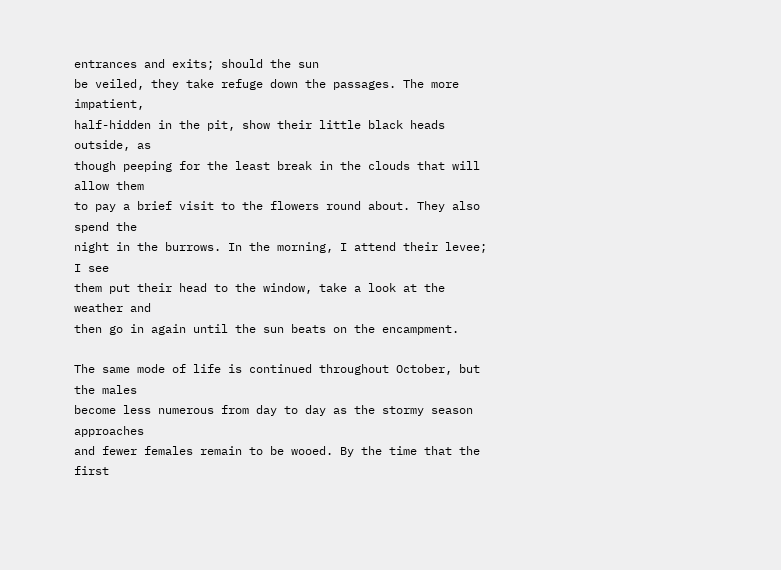entrances and exits; should the sun
be veiled, they take refuge down the passages. The more impatient,
half-hidden in the pit, show their little black heads outside, as
though peeping for the least break in the clouds that will allow them
to pay a brief visit to the flowers round about. They also spend the
night in the burrows. In the morning, I attend their levee; I see
them put their head to the window, take a look at the weather and
then go in again until the sun beats on the encampment.

The same mode of life is continued throughout October, but the males
become less numerous from day to day as the stormy season approaches
and fewer females remain to be wooed. By the time that the first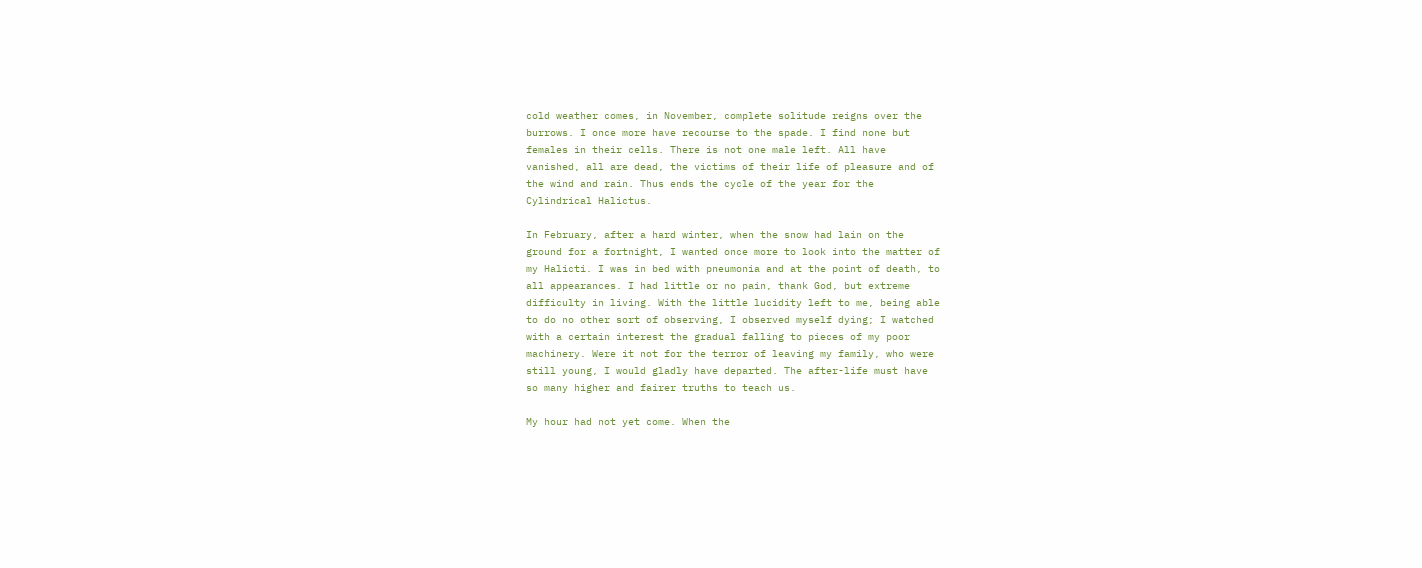cold weather comes, in November, complete solitude reigns over the
burrows. I once more have recourse to the spade. I find none but
females in their cells. There is not one male left. All have
vanished, all are dead, the victims of their life of pleasure and of
the wind and rain. Thus ends the cycle of the year for the
Cylindrical Halictus.

In February, after a hard winter, when the snow had lain on the
ground for a fortnight, I wanted once more to look into the matter of
my Halicti. I was in bed with pneumonia and at the point of death, to
all appearances. I had little or no pain, thank God, but extreme
difficulty in living. With the little lucidity left to me, being able
to do no other sort of observing, I observed myself dying; I watched
with a certain interest the gradual falling to pieces of my poor
machinery. Were it not for the terror of leaving my family, who were
still young, I would gladly have departed. The after-life must have
so many higher and fairer truths to teach us.

My hour had not yet come. When the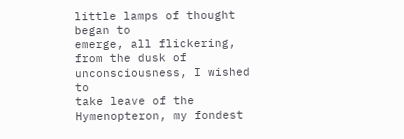little lamps of thought began to
emerge, all flickering, from the dusk of unconsciousness, I wished to
take leave of the Hymenopteron, my fondest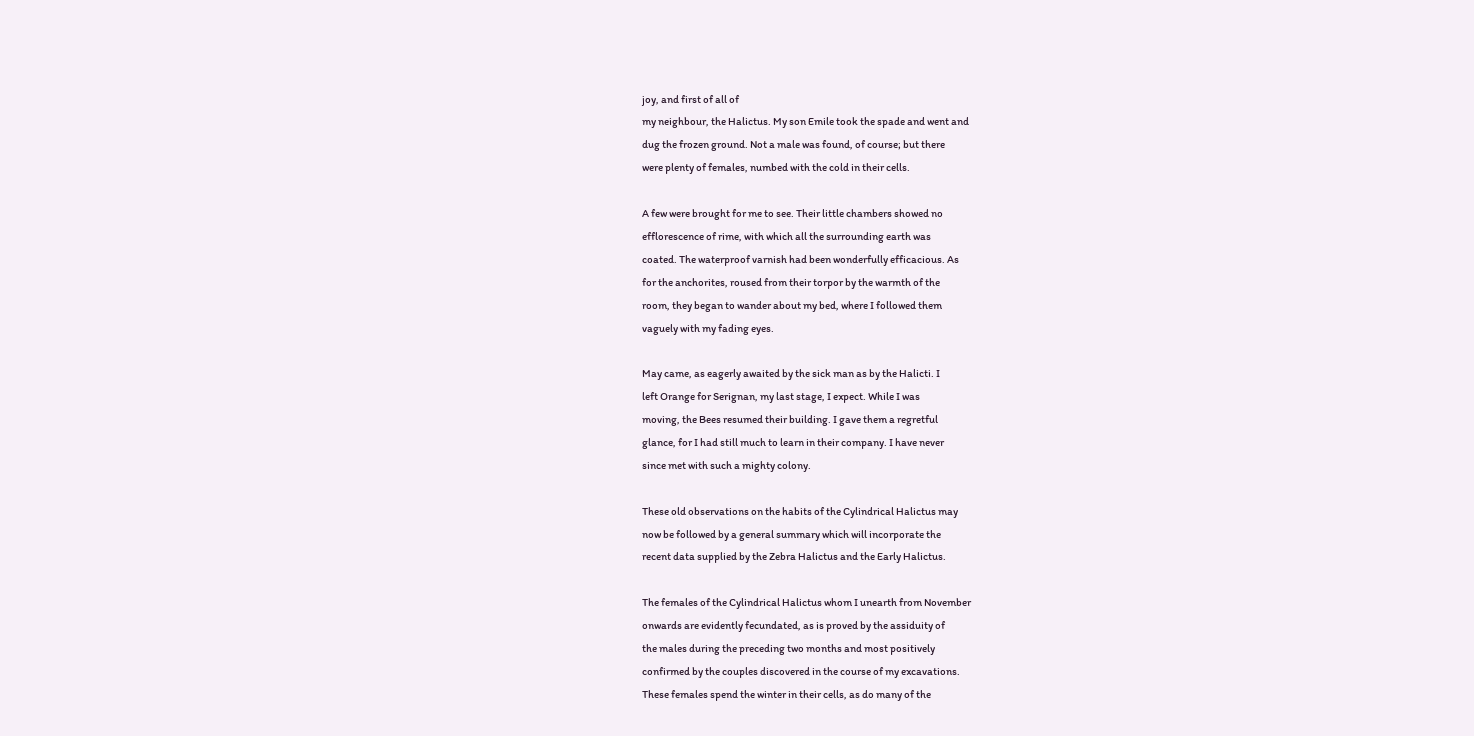joy, and first of all of
my neighbour, the Halictus. My son Emile took the spade and went and
dug the frozen ground. Not a male was found, of course; but there
were plenty of females, numbed with the cold in their cells.

A few were brought for me to see. Their little chambers showed no
efflorescence of rime, with which all the surrounding earth was
coated. The waterproof varnish had been wonderfully efficacious. As
for the anchorites, roused from their torpor by the warmth of the
room, they began to wander about my bed, where I followed them
vaguely with my fading eyes.

May came, as eagerly awaited by the sick man as by the Halicti. I
left Orange for Serignan, my last stage, I expect. While I was
moving, the Bees resumed their building. I gave them a regretful
glance, for I had still much to learn in their company. I have never
since met with such a mighty colony.

These old observations on the habits of the Cylindrical Halictus may
now be followed by a general summary which will incorporate the
recent data supplied by the Zebra Halictus and the Early Halictus.

The females of the Cylindrical Halictus whom I unearth from November
onwards are evidently fecundated, as is proved by the assiduity of
the males during the preceding two months and most positively
confirmed by the couples discovered in the course of my excavations.
These females spend the winter in their cells, as do many of the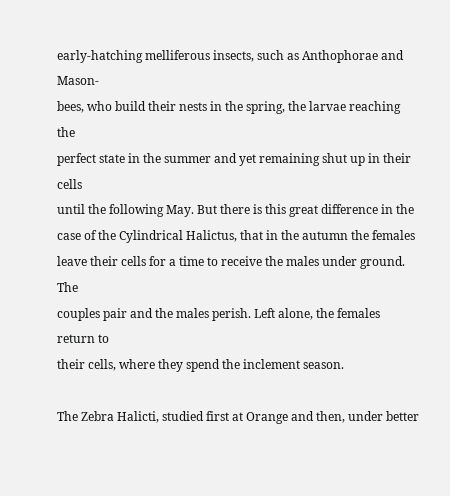early-hatching melliferous insects, such as Anthophorae and Mason-
bees, who build their nests in the spring, the larvae reaching the
perfect state in the summer and yet remaining shut up in their cells
until the following May. But there is this great difference in the
case of the Cylindrical Halictus, that in the autumn the females
leave their cells for a time to receive the males under ground. The
couples pair and the males perish. Left alone, the females return to
their cells, where they spend the inclement season.

The Zebra Halicti, studied first at Orange and then, under better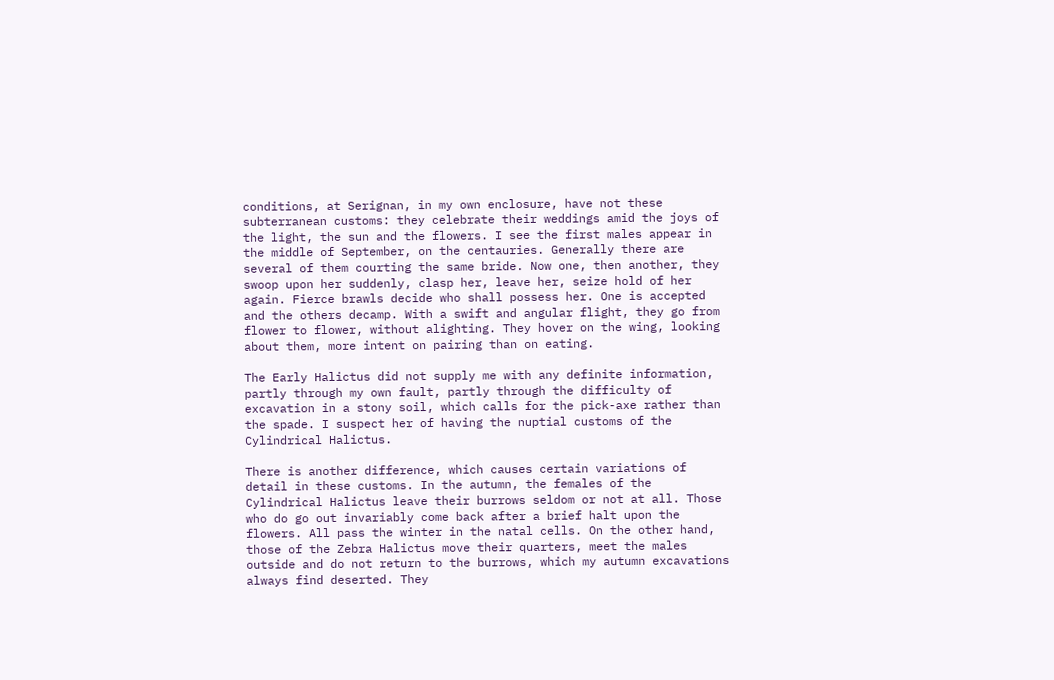conditions, at Serignan, in my own enclosure, have not these
subterranean customs: they celebrate their weddings amid the joys of
the light, the sun and the flowers. I see the first males appear in
the middle of September, on the centauries. Generally there are
several of them courting the same bride. Now one, then another, they
swoop upon her suddenly, clasp her, leave her, seize hold of her
again. Fierce brawls decide who shall possess her. One is accepted
and the others decamp. With a swift and angular flight, they go from
flower to flower, without alighting. They hover on the wing, looking
about them, more intent on pairing than on eating.

The Early Halictus did not supply me with any definite information,
partly through my own fault, partly through the difficulty of
excavation in a stony soil, which calls for the pick-axe rather than
the spade. I suspect her of having the nuptial customs of the
Cylindrical Halictus.

There is another difference, which causes certain variations of
detail in these customs. In the autumn, the females of the
Cylindrical Halictus leave their burrows seldom or not at all. Those
who do go out invariably come back after a brief halt upon the
flowers. All pass the winter in the natal cells. On the other hand,
those of the Zebra Halictus move their quarters, meet the males
outside and do not return to the burrows, which my autumn excavations
always find deserted. They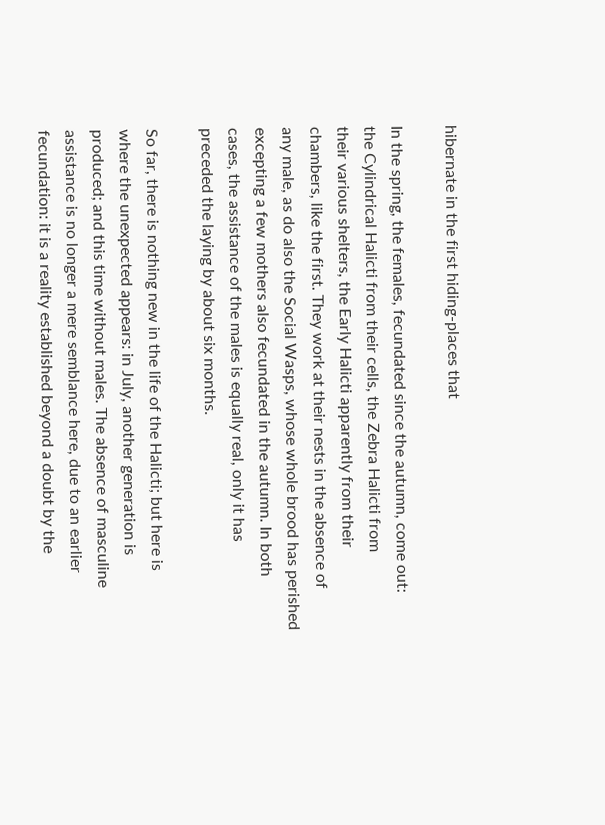hibernate in the first hiding-places that

In the spring, the females, fecundated since the autumn, come out:
the Cylindrical Halicti from their cells, the Zebra Halicti from
their various shelters, the Early Halicti apparently from their
chambers, like the first. They work at their nests in the absence of
any male, as do also the Social Wasps, whose whole brood has perished
excepting a few mothers also fecundated in the autumn. In both
cases, the assistance of the males is equally real, only it has
preceded the laying by about six months.

So far, there is nothing new in the life of the Halicti; but here is
where the unexpected appears: in July, another generation is
produced; and this time without males. The absence of masculine
assistance is no longer a mere semblance here, due to an earlier
fecundation: it is a reality established beyond a doubt by the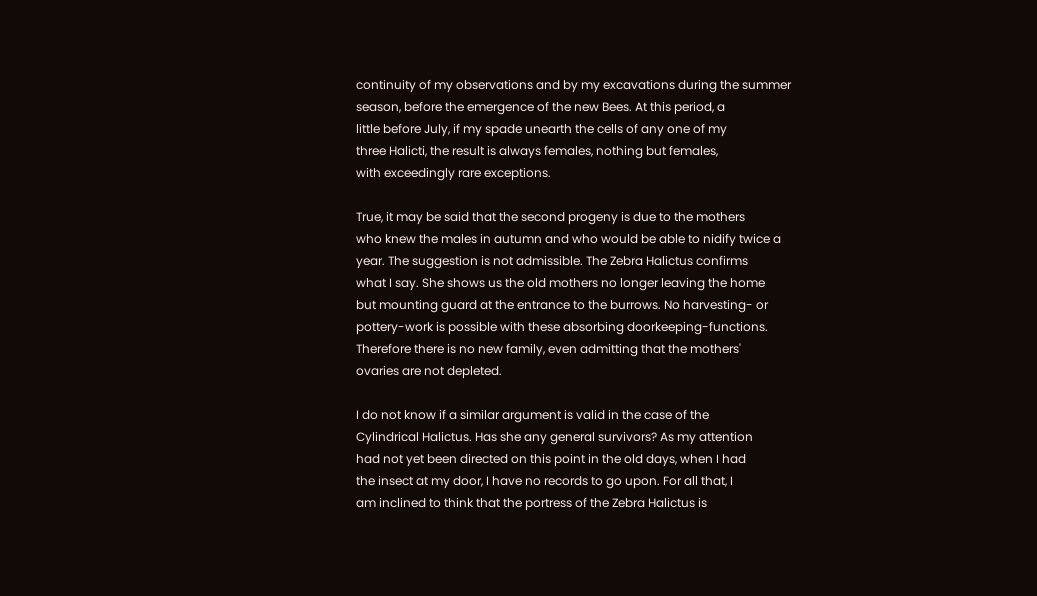continuity of my observations and by my excavations during the summer
season, before the emergence of the new Bees. At this period, a
little before July, if my spade unearth the cells of any one of my
three Halicti, the result is always females, nothing but females,
with exceedingly rare exceptions.

True, it may be said that the second progeny is due to the mothers
who knew the males in autumn and who would be able to nidify twice a
year. The suggestion is not admissible. The Zebra Halictus confirms
what I say. She shows us the old mothers no longer leaving the home
but mounting guard at the entrance to the burrows. No harvesting- or
pottery-work is possible with these absorbing doorkeeping-functions.
Therefore there is no new family, even admitting that the mothers'
ovaries are not depleted.

I do not know if a similar argument is valid in the case of the
Cylindrical Halictus. Has she any general survivors? As my attention
had not yet been directed on this point in the old days, when I had
the insect at my door, I have no records to go upon. For all that, I
am inclined to think that the portress of the Zebra Halictus is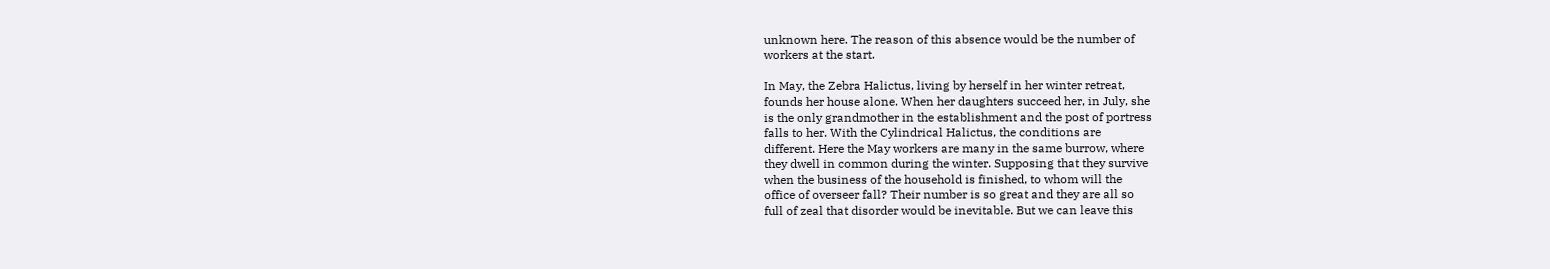unknown here. The reason of this absence would be the number of
workers at the start.

In May, the Zebra Halictus, living by herself in her winter retreat,
founds her house alone. When her daughters succeed her, in July, she
is the only grandmother in the establishment and the post of portress
falls to her. With the Cylindrical Halictus, the conditions are
different. Here the May workers are many in the same burrow, where
they dwell in common during the winter. Supposing that they survive
when the business of the household is finished, to whom will the
office of overseer fall? Their number is so great and they are all so
full of zeal that disorder would be inevitable. But we can leave this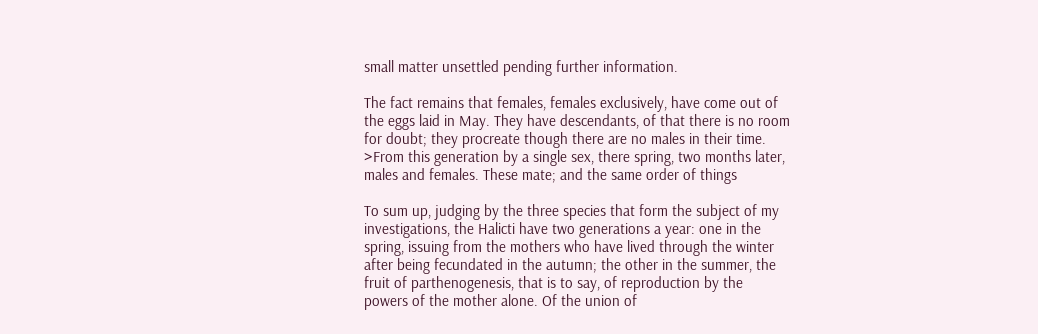small matter unsettled pending further information.

The fact remains that females, females exclusively, have come out of
the eggs laid in May. They have descendants, of that there is no room
for doubt; they procreate though there are no males in their time.
>From this generation by a single sex, there spring, two months later,
males and females. These mate; and the same order of things

To sum up, judging by the three species that form the subject of my
investigations, the Halicti have two generations a year: one in the
spring, issuing from the mothers who have lived through the winter
after being fecundated in the autumn; the other in the summer, the
fruit of parthenogenesis, that is to say, of reproduction by the
powers of the mother alone. Of the union of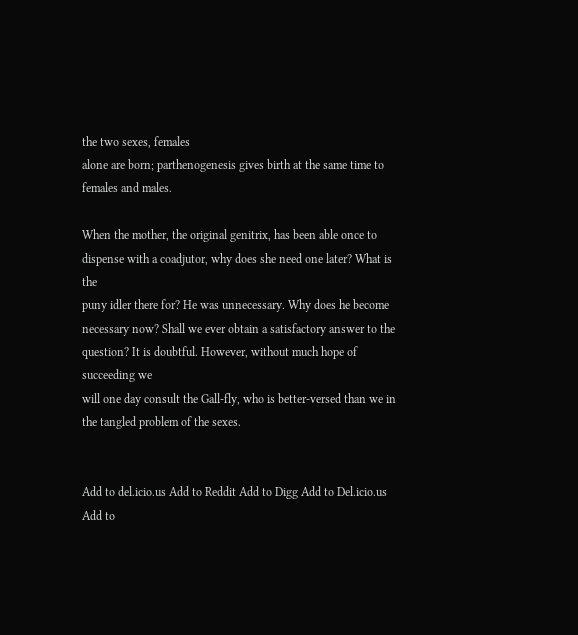the two sexes, females
alone are born; parthenogenesis gives birth at the same time to
females and males.

When the mother, the original genitrix, has been able once to
dispense with a coadjutor, why does she need one later? What is the
puny idler there for? He was unnecessary. Why does he become
necessary now? Shall we ever obtain a satisfactory answer to the
question? It is doubtful. However, without much hope of succeeding we
will one day consult the Gall-fly, who is better-versed than we in
the tangled problem of the sexes.


Add to del.icio.us Add to Reddit Add to Digg Add to Del.icio.us Add to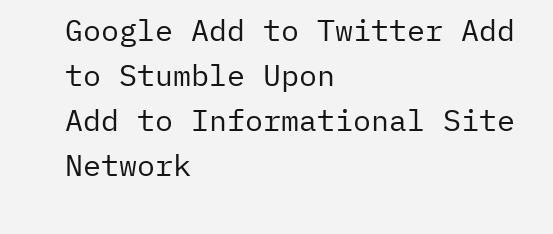Google Add to Twitter Add to Stumble Upon
Add to Informational Site Network